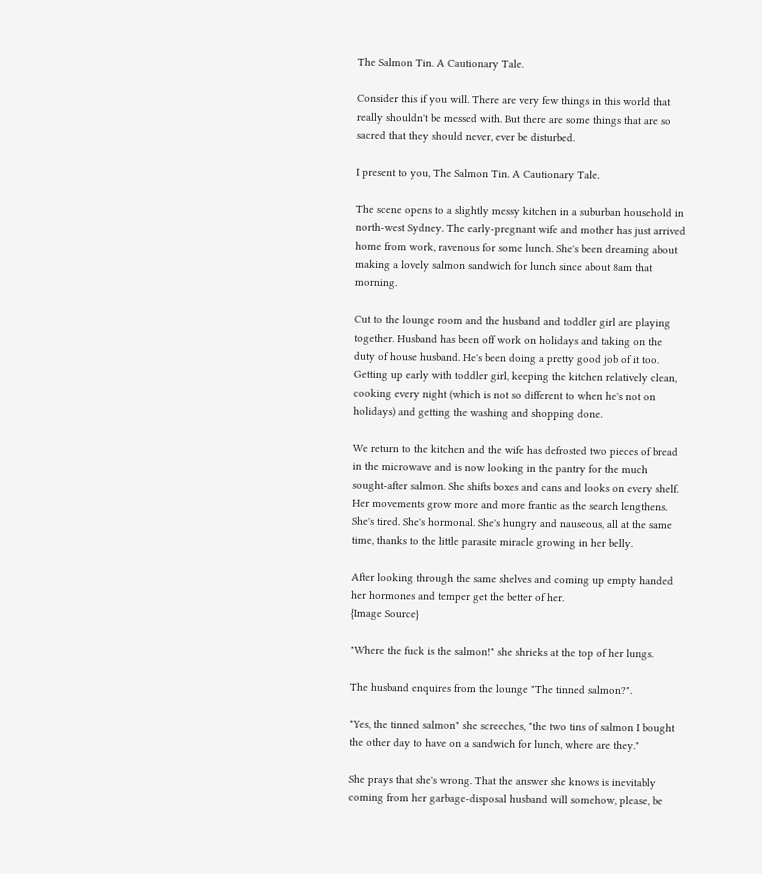The Salmon Tin. A Cautionary Tale.

Consider this if you will. There are very few things in this world that really shouldn't be messed with. But there are some things that are so sacred that they should never, ever be disturbed.

I present to you, The Salmon Tin. A Cautionary Tale.

The scene opens to a slightly messy kitchen in a suburban household in north-west Sydney. The early-pregnant wife and mother has just arrived home from work, ravenous for some lunch. She's been dreaming about making a lovely salmon sandwich for lunch since about 8am that morning.

Cut to the lounge room and the husband and toddler girl are playing together. Husband has been off work on holidays and taking on the duty of house husband. He's been doing a pretty good job of it too. Getting up early with toddler girl, keeping the kitchen relatively clean, cooking every night (which is not so different to when he's not on holidays) and getting the washing and shopping done.

We return to the kitchen and the wife has defrosted two pieces of bread in the microwave and is now looking in the pantry for the much sought-after salmon. She shifts boxes and cans and looks on every shelf. Her movements grow more and more frantic as the search lengthens. She's tired. She's hormonal. She's hungry and nauseous, all at the same time, thanks to the little parasite miracle growing in her belly.

After looking through the same shelves and coming up empty handed her hormones and temper get the better of her.
{Image Source}

"Where the fuck is the salmon!" she shrieks at the top of her lungs.

The husband enquires from the lounge "The tinned salmon?".

"Yes, the tinned salmon" she screeches, "the two tins of salmon I bought the other day to have on a sandwich for lunch, where are they."

She prays that she's wrong. That the answer she knows is inevitably coming from her garbage-disposal husband will somehow, please, be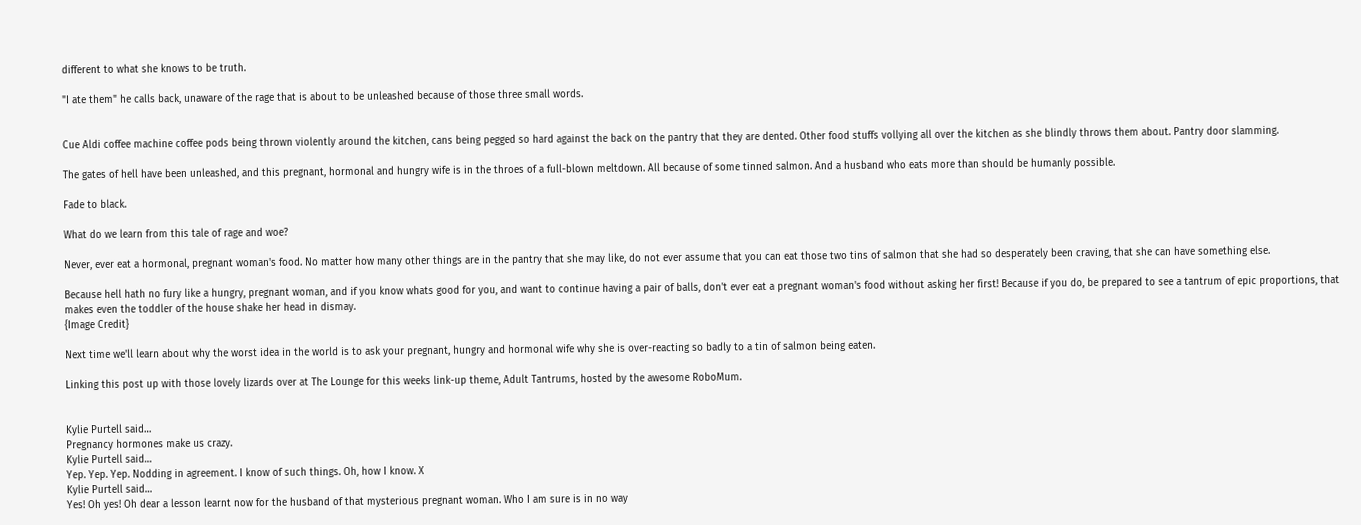different to what she knows to be truth.

"I ate them" he calls back, unaware of the rage that is about to be unleashed because of those three small words.


Cue Aldi coffee machine coffee pods being thrown violently around the kitchen, cans being pegged so hard against the back on the pantry that they are dented. Other food stuffs vollying all over the kitchen as she blindly throws them about. Pantry door slamming.

The gates of hell have been unleashed, and this pregnant, hormonal and hungry wife is in the throes of a full-blown meltdown. All because of some tinned salmon. And a husband who eats more than should be humanly possible.

Fade to black.

What do we learn from this tale of rage and woe?

Never, ever eat a hormonal, pregnant woman's food. No matter how many other things are in the pantry that she may like, do not ever assume that you can eat those two tins of salmon that she had so desperately been craving, that she can have something else.

Because hell hath no fury like a hungry, pregnant woman, and if you know whats good for you, and want to continue having a pair of balls, don't ever eat a pregnant woman's food without asking her first! Because if you do, be prepared to see a tantrum of epic proportions, that makes even the toddler of the house shake her head in dismay.
{Image Credit}

Next time we'll learn about why the worst idea in the world is to ask your pregnant, hungry and hormonal wife why she is over-reacting so badly to a tin of salmon being eaten.

Linking this post up with those lovely lizards over at The Lounge for this weeks link-up theme, Adult Tantrums, hosted by the awesome RoboMum.


Kylie Purtell said…
Pregnancy hormones make us crazy.
Kylie Purtell said…
Yep. Yep. Yep. Nodding in agreement. I know of such things. Oh, how I know. X
Kylie Purtell said…
Yes! Oh yes! Oh dear a lesson learnt now for the husband of that mysterious pregnant woman. Who I am sure is in no way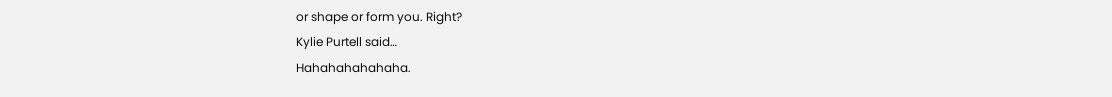or shape or form you. Right?
Kylie Purtell said…
Hahahahahahaha.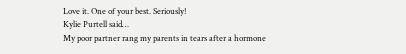Love it. One of your best. Seriously!
Kylie Purtell said…
My poor partner rang my parents in tears after a hormone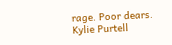rage. Poor dears.
Kylie Purtell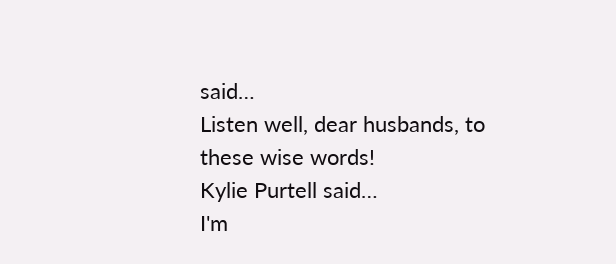said…
Listen well, dear husbands, to these wise words!
Kylie Purtell said…
I'm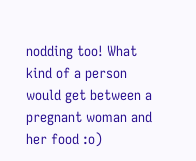nodding too! What kind of a person would get between a pregnant woman and her food :o)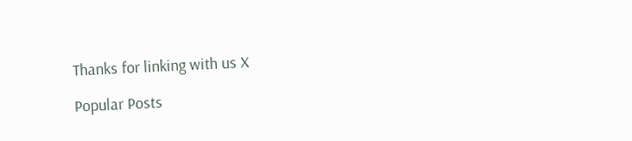Thanks for linking with us X

Popular Posts